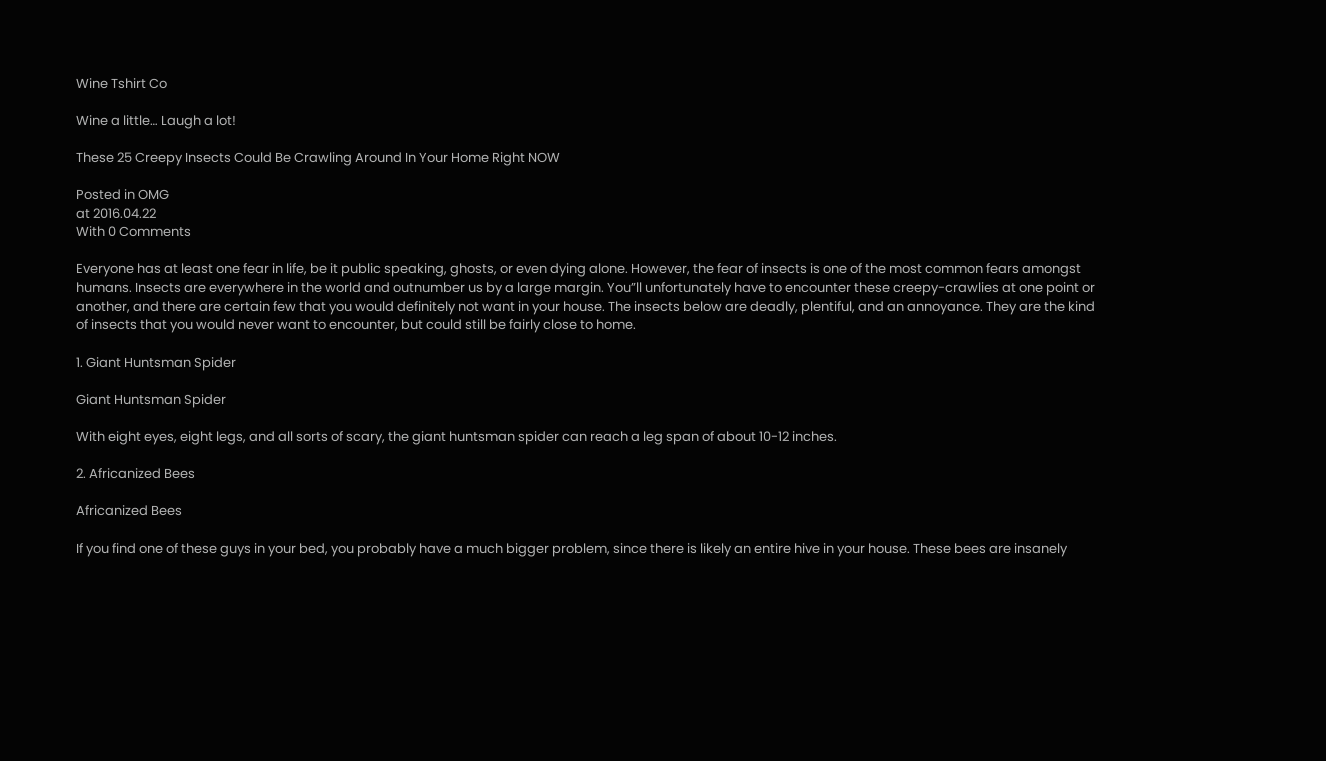Wine Tshirt Co

Wine a little… Laugh a lot!

These 25 Creepy Insects Could Be Crawling Around In Your Home Right NOW

Posted in OMG
at 2016.04.22
With 0 Comments

Everyone has at least one fear in life, be it public speaking, ghosts, or even dying alone. However, the fear of insects is one of the most common fears amongst humans. Insects are everywhere in the world and outnumber us by a large margin. You”ll unfortunately have to encounter these creepy-crawlies at one point or another, and there are certain few that you would definitely not want in your house. The insects below are deadly, plentiful, and an annoyance. They are the kind of insects that you would never want to encounter, but could still be fairly close to home.

1. Giant Huntsman Spider

Giant Huntsman Spider

With eight eyes, eight legs, and all sorts of scary, the giant huntsman spider can reach a leg span of about 10-12 inches.

2. Africanized Bees

Africanized Bees

If you find one of these guys in your bed, you probably have a much bigger problem, since there is likely an entire hive in your house. These bees are insanely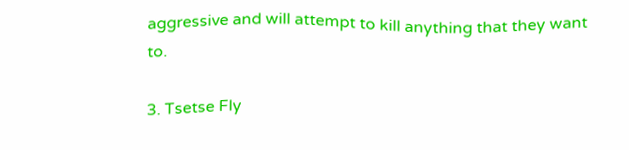aggressive and will attempt to kill anything that they want to.

3. Tsetse Fly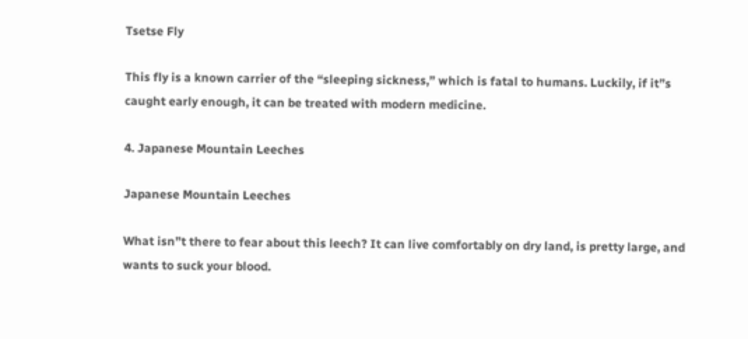Tsetse Fly

This fly is a known carrier of the “sleeping sickness,” which is fatal to humans. Luckily, if it”s caught early enough, it can be treated with modern medicine.

4. Japanese Mountain Leeches

Japanese Mountain Leeches

What isn”t there to fear about this leech? It can live comfortably on dry land, is pretty large, and wants to suck your blood.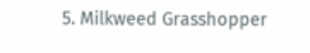5. Milkweed Grasshopper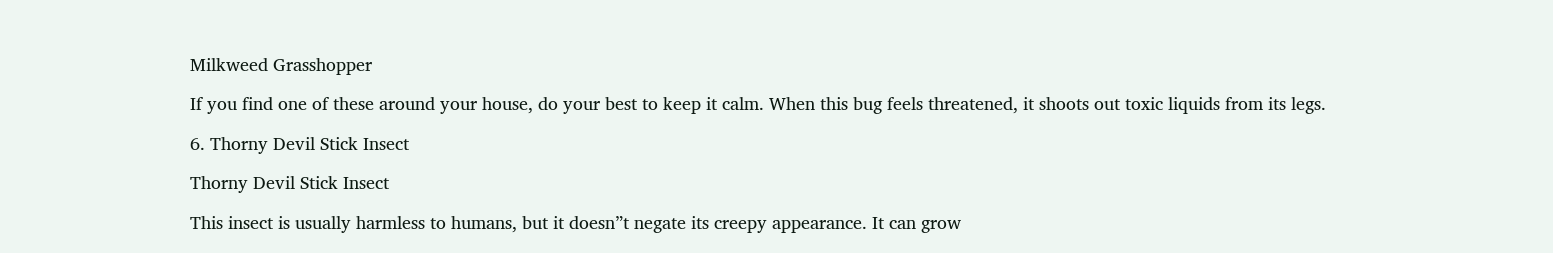Milkweed Grasshopper

If you find one of these around your house, do your best to keep it calm. When this bug feels threatened, it shoots out toxic liquids from its legs.

6. Thorny Devil Stick Insect

Thorny Devil Stick Insect

This insect is usually harmless to humans, but it doesn”t negate its creepy appearance. It can grow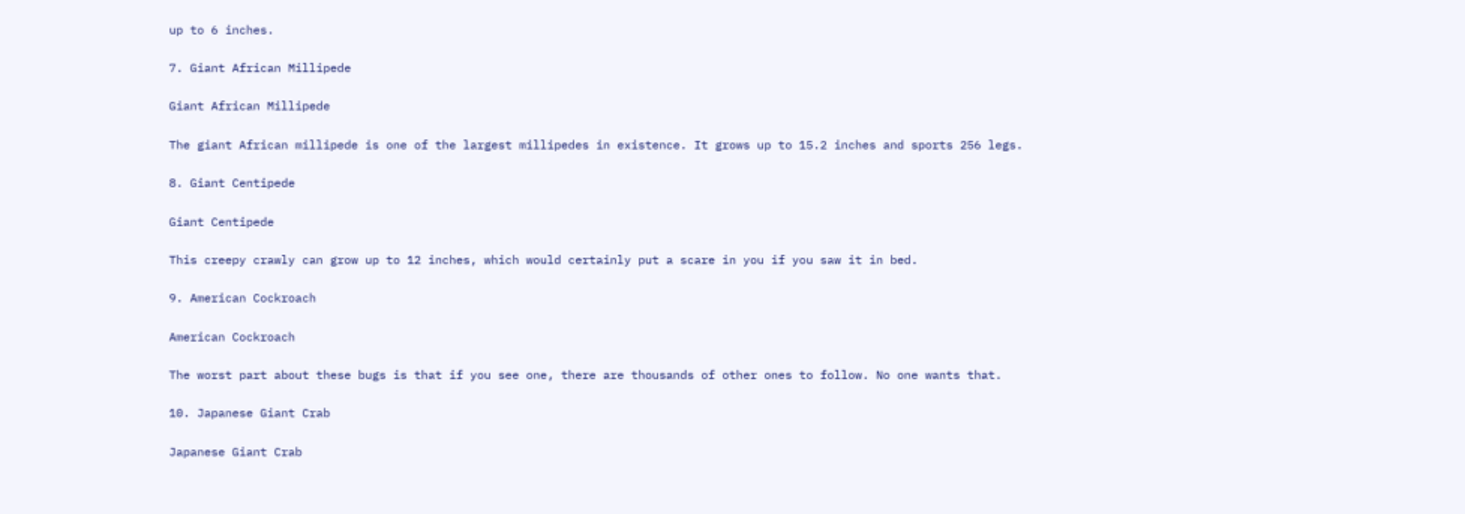up to 6 inches.

7. Giant African Millipede

Giant African Millipede

The giant African millipede is one of the largest millipedes in existence. It grows up to 15.2 inches and sports 256 legs.

8. Giant Centipede

Giant Centipede

This creepy crawly can grow up to 12 inches, which would certainly put a scare in you if you saw it in bed.

9. American Cockroach

American Cockroach

The worst part about these bugs is that if you see one, there are thousands of other ones to follow. No one wants that.

10. Japanese Giant Crab

Japanese Giant Crab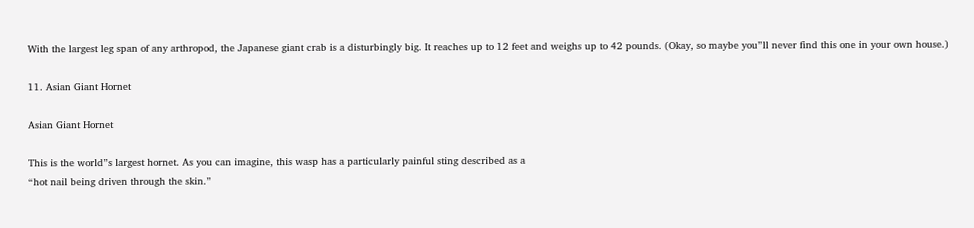With the largest leg span of any arthropod, the Japanese giant crab is a disturbingly big. It reaches up to 12 feet and weighs up to 42 pounds. (Okay, so maybe you”ll never find this one in your own house.)

11. Asian Giant Hornet

Asian Giant Hornet

This is the world”s largest hornet. As you can imagine, this wasp has a particularly painful sting described as a
“hot nail being driven through the skin.”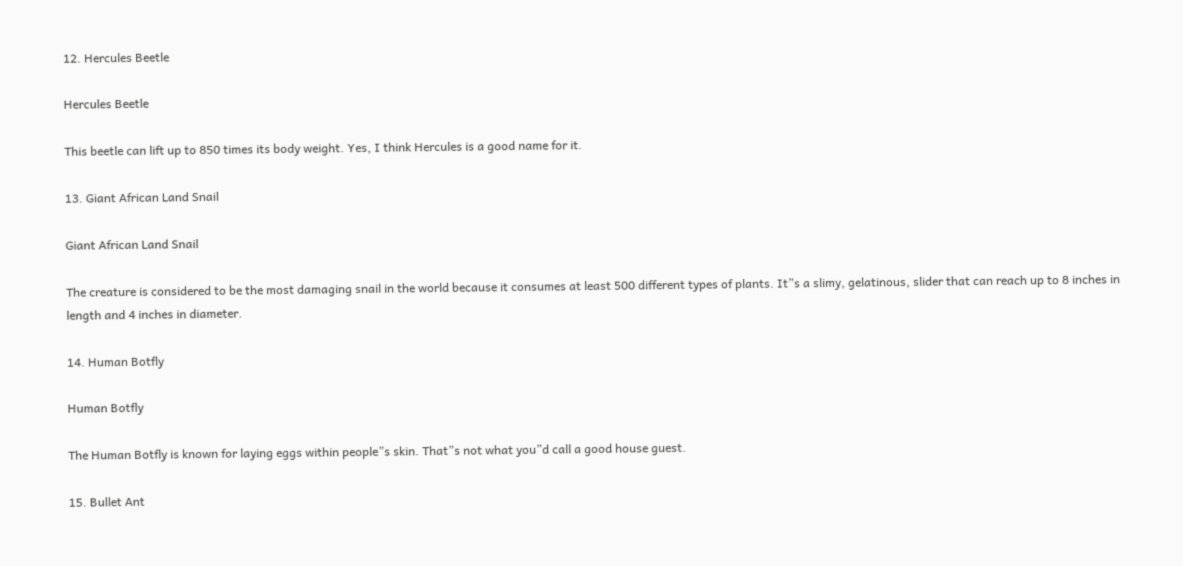12. Hercules Beetle

Hercules Beetle

This beetle can lift up to 850 times its body weight. Yes, I think Hercules is a good name for it.

13. Giant African Land Snail

Giant African Land Snail

The creature is considered to be the most damaging snail in the world because it consumes at least 500 different types of plants. It”s a slimy, gelatinous, slider that can reach up to 8 inches in length and 4 inches in diameter.

14. Human Botfly

Human Botfly

The Human Botfly is known for laying eggs within people”s skin. That”s not what you”d call a good house guest.

15. Bullet Ant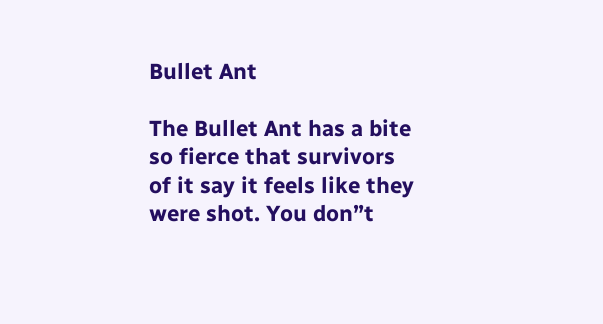Bullet Ant

The Bullet Ant has a bite so fierce that survivors of it say it feels like they were shot. You don”t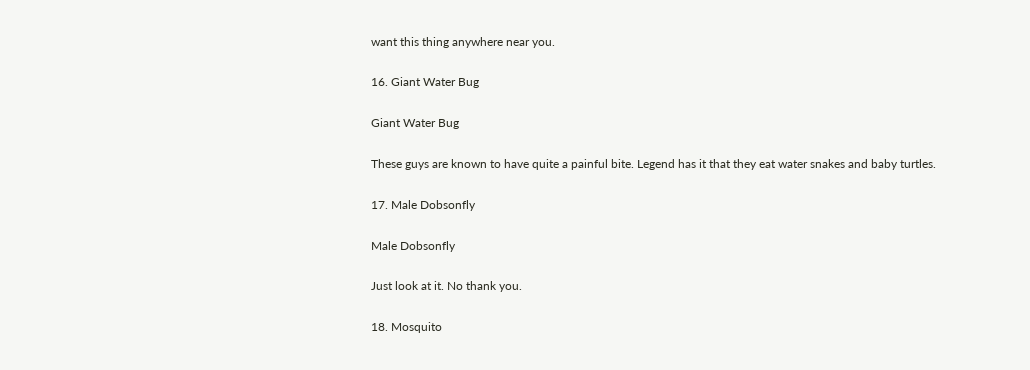want this thing anywhere near you.

16. Giant Water Bug

Giant Water Bug

These guys are known to have quite a painful bite. Legend has it that they eat water snakes and baby turtles.

17. Male Dobsonfly

Male Dobsonfly

Just look at it. No thank you.

18. Mosquito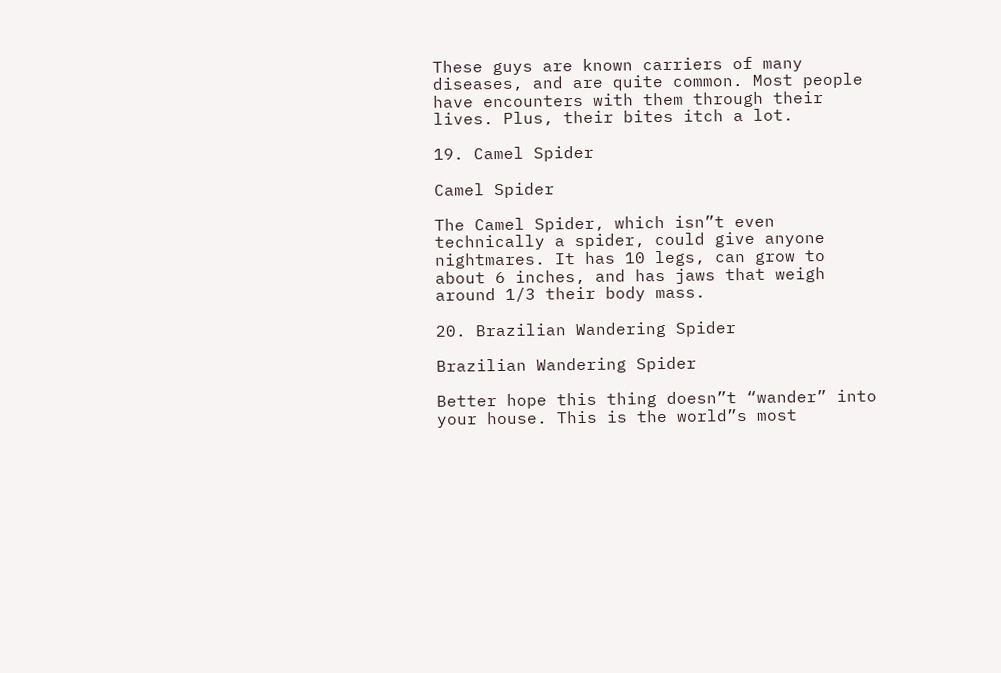These guys are known carriers of many diseases, and are quite common. Most people have encounters with them through their lives. Plus, their bites itch a lot.

19. Camel Spider

Camel Spider

The Camel Spider, which isn”t even technically a spider, could give anyone nightmares. It has 10 legs, can grow to about 6 inches, and has jaws that weigh around 1/3 their body mass.

20. Brazilian Wandering Spider

Brazilian Wandering Spider

Better hope this thing doesn”t “wander” into your house. This is the world”s most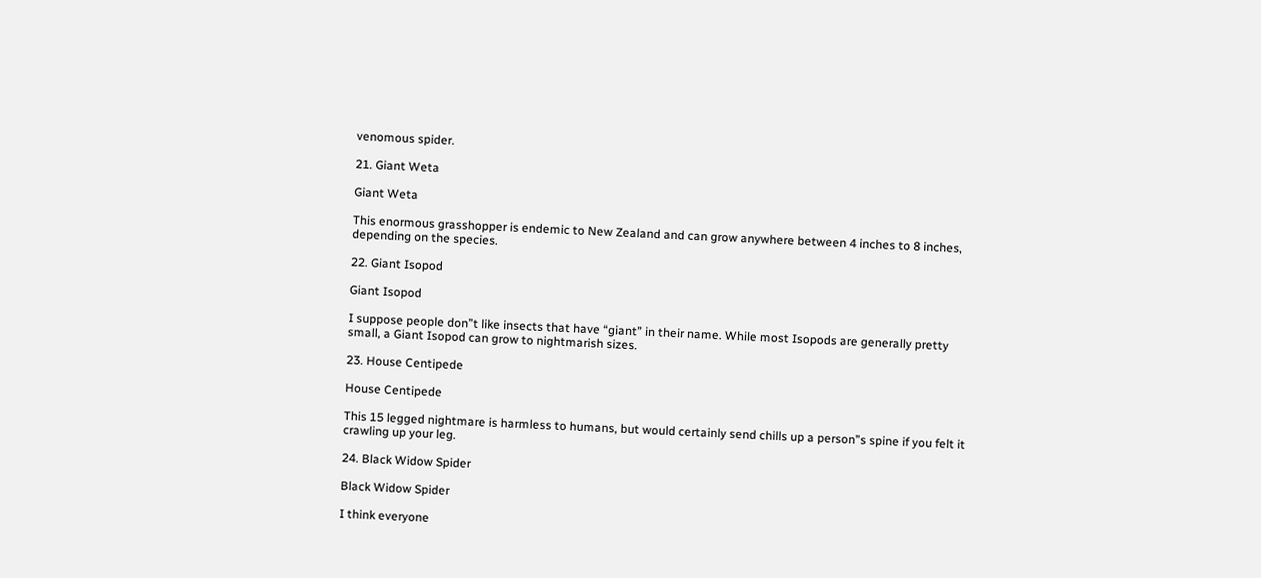venomous spider.

21. Giant Weta

Giant Weta

This enormous grasshopper is endemic to New Zealand and can grow anywhere between 4 inches to 8 inches, depending on the species.

22. Giant Isopod

Giant Isopod

I suppose people don”t like insects that have “giant” in their name. While most Isopods are generally pretty small, a Giant Isopod can grow to nightmarish sizes.

23. House Centipede

House Centipede

This 15 legged nightmare is harmless to humans, but would certainly send chills up a person”s spine if you felt it crawling up your leg.

24. Black Widow Spider

Black Widow Spider

I think everyone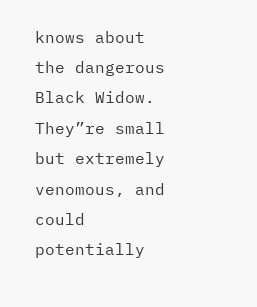knows about the dangerous Black Widow. They”re small but extremely venomous, and could potentially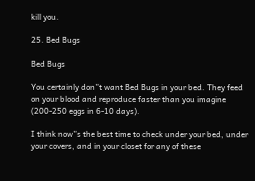kill you.

25. Bed Bugs

Bed Bugs

You certainly don”t want Bed Bugs in your bed. They feed on your blood and reproduce faster than you imagine (200-250 eggs in 6-10 days).

I think now”s the best time to check under your bed, under your covers, and in your closet for any of these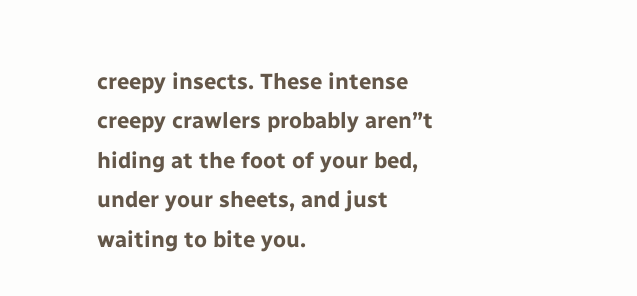creepy insects. These intense creepy crawlers probably aren”t hiding at the foot of your bed, under your sheets, and just waiting to bite you.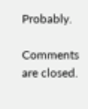Probably.

Comments are closed.